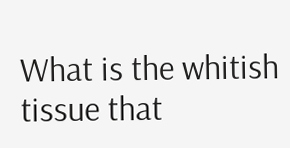What is the whitish tissue that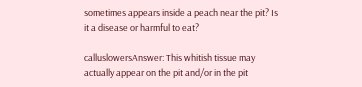sometimes appears inside a peach near the pit? Is it a disease or harmful to eat?

calluslowersAnswer: This whitish tissue may actually appear on the pit and/or in the pit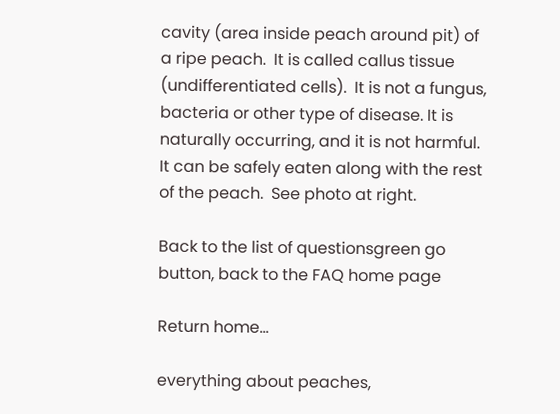cavity (area inside peach around pit) of a ripe peach.  It is called callus tissue (undifferentiated cells).  It is not a fungus, bacteria or other type of disease. It is naturally occurring, and it is not harmful.  It can be safely eaten along with the rest of the peach.  See photo at right.

Back to the list of questionsgreen go button, back to the FAQ home page

Return home...

everything about peaches,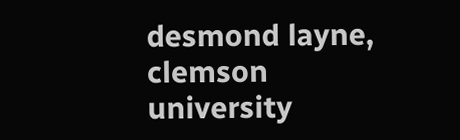desmond layne, clemson university